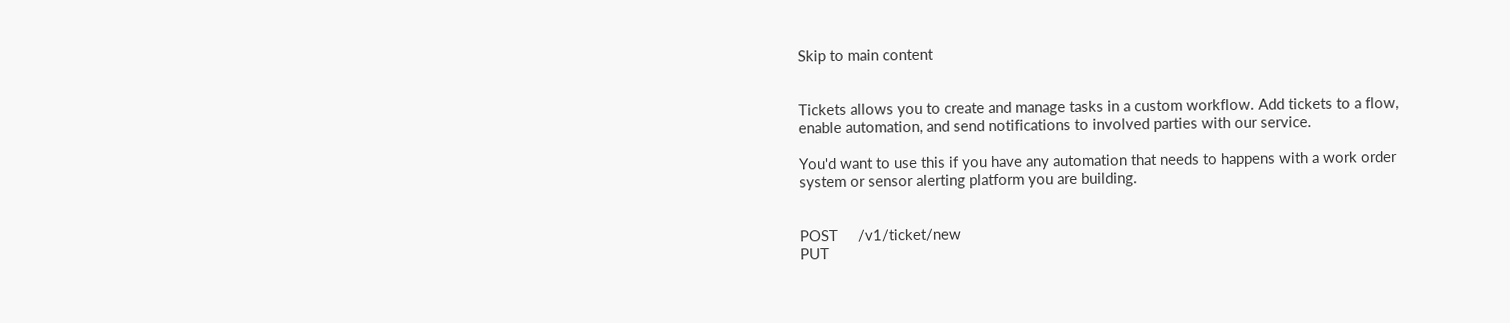Skip to main content


Tickets allows you to create and manage tasks in a custom workflow. Add tickets to a flow, enable automation, and send notifications to involved parties with our service.

You'd want to use this if you have any automation that needs to happens with a work order system or sensor alerting platform you are building.


POST     /v1/ticket/new
PUT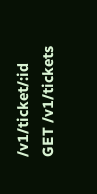/v1/ticket/:id
GET /v1/tickets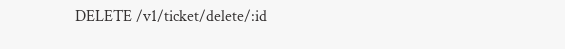DELETE /v1/ticket/delete/:id